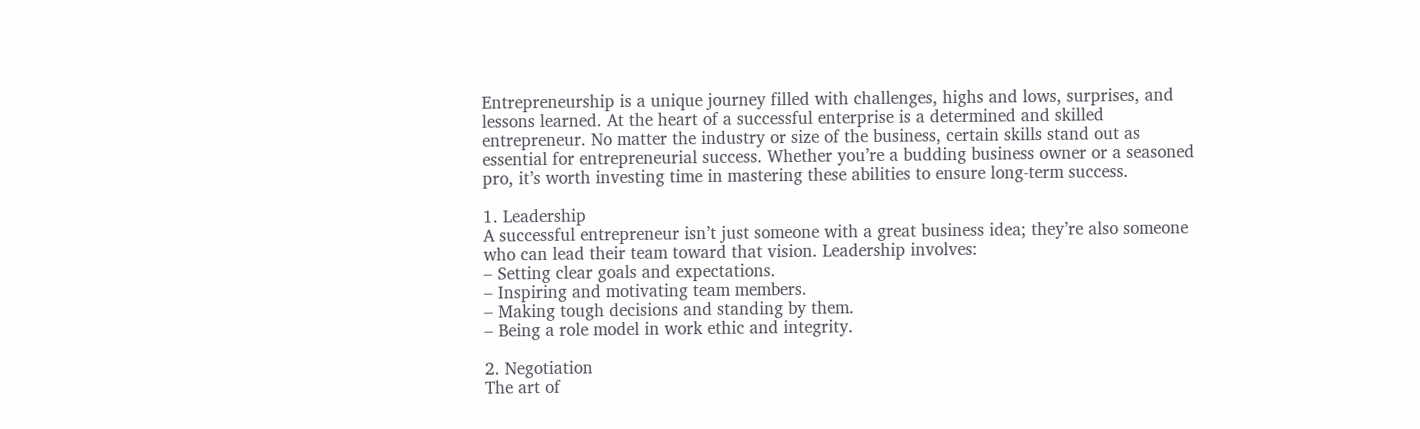Entrepreneurship is a unique journey filled with challenges, highs and lows, surprises, and lessons learned. At the heart of a successful enterprise is a determined and skilled entrepreneur. No matter the industry or size of the business, certain skills stand out as essential for entrepreneurial success. Whether you’re a budding business owner or a seasoned pro, it’s worth investing time in mastering these abilities to ensure long-term success.

1. Leadership
A successful entrepreneur isn’t just someone with a great business idea; they’re also someone who can lead their team toward that vision. Leadership involves:
– Setting clear goals and expectations.
– Inspiring and motivating team members.
– Making tough decisions and standing by them.
– Being a role model in work ethic and integrity.

2. Negotiation
The art of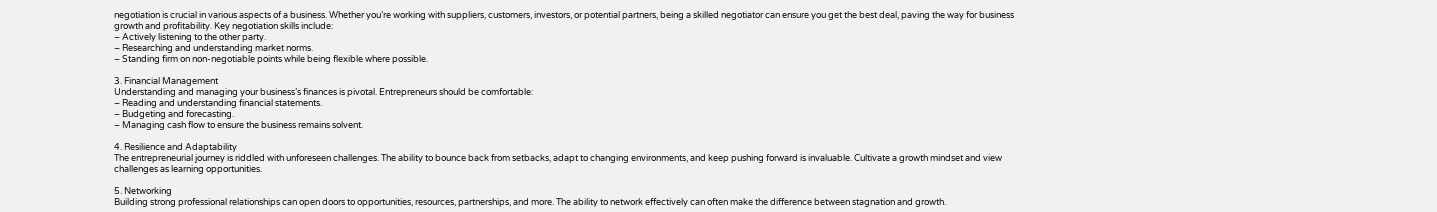negotiation is crucial in various aspects of a business. Whether you’re working with suppliers, customers, investors, or potential partners, being a skilled negotiator can ensure you get the best deal, paving the way for business growth and profitability. Key negotiation skills include:
– Actively listening to the other party.
– Researching and understanding market norms.
– Standing firm on non-negotiable points while being flexible where possible.

3. Financial Management
Understanding and managing your business’s finances is pivotal. Entrepreneurs should be comfortable:
– Reading and understanding financial statements.
– Budgeting and forecasting.
– Managing cash flow to ensure the business remains solvent.

4. Resilience and Adaptability
The entrepreneurial journey is riddled with unforeseen challenges. The ability to bounce back from setbacks, adapt to changing environments, and keep pushing forward is invaluable. Cultivate a growth mindset and view challenges as learning opportunities.

5. Networking
Building strong professional relationships can open doors to opportunities, resources, partnerships, and more. The ability to network effectively can often make the difference between stagnation and growth.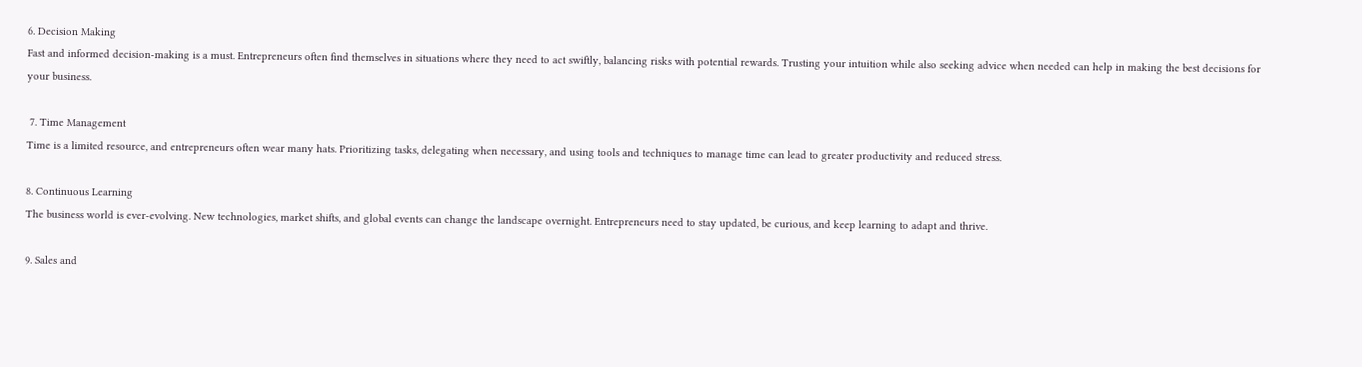6. Decision Making
Fast and informed decision-making is a must. Entrepreneurs often find themselves in situations where they need to act swiftly, balancing risks with potential rewards. Trusting your intuition while also seeking advice when needed can help in making the best decisions for your business.

 7. Time Management
Time is a limited resource, and entrepreneurs often wear many hats. Prioritizing tasks, delegating when necessary, and using tools and techniques to manage time can lead to greater productivity and reduced stress.

8. Continuous Learning
The business world is ever-evolving. New technologies, market shifts, and global events can change the landscape overnight. Entrepreneurs need to stay updated, be curious, and keep learning to adapt and thrive.

9. Sales and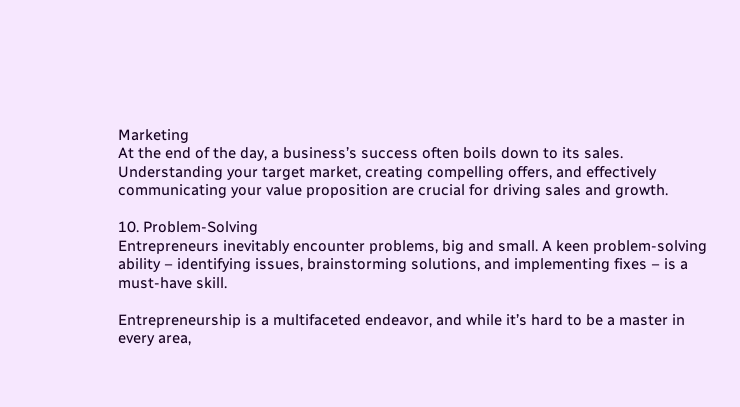Marketing
At the end of the day, a business’s success often boils down to its sales. Understanding your target market, creating compelling offers, and effectively communicating your value proposition are crucial for driving sales and growth.

10. Problem-Solving
Entrepreneurs inevitably encounter problems, big and small. A keen problem-solving ability – identifying issues, brainstorming solutions, and implementing fixes – is a must-have skill.

Entrepreneurship is a multifaceted endeavor, and while it’s hard to be a master in every area,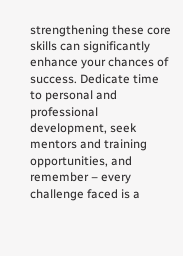strengthening these core skills can significantly enhance your chances of success. Dedicate time to personal and professional development, seek mentors and training opportunities, and remember – every challenge faced is a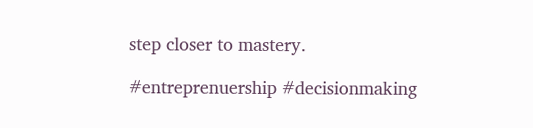step closer to mastery.

#entreprenuership #decisionmaking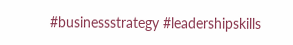#businessstrategy #leadershipskills